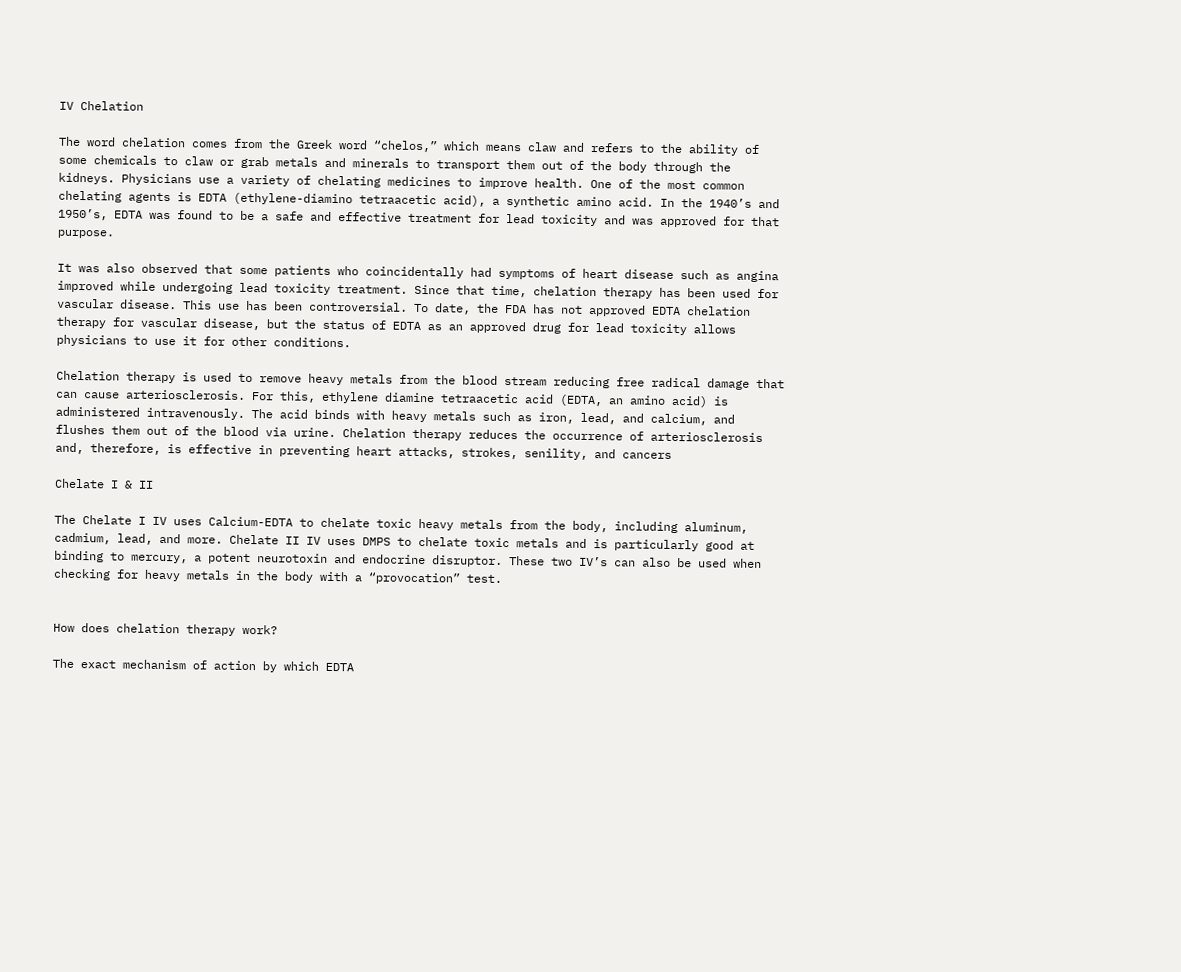IV Chelation

The word chelation comes from the Greek word “chelos,” which means claw and refers to the ability of some chemicals to claw or grab metals and minerals to transport them out of the body through the kidneys. Physicians use a variety of chelating medicines to improve health. One of the most common chelating agents is EDTA (ethylene-diamino tetraacetic acid), a synthetic amino acid. In the 1940’s and 1950’s, EDTA was found to be a safe and effective treatment for lead toxicity and was approved for that purpose.

It was also observed that some patients who coincidentally had symptoms of heart disease such as angina improved while undergoing lead toxicity treatment. Since that time, chelation therapy has been used for vascular disease. This use has been controversial. To date, the FDA has not approved EDTA chelation therapy for vascular disease, but the status of EDTA as an approved drug for lead toxicity allows physicians to use it for other conditions.

Chelation therapy is used to remove heavy metals from the blood stream reducing free radical damage that can cause arteriosclerosis. For this, ethylene diamine tetraacetic acid (EDTA, an amino acid) is administered intravenously. The acid binds with heavy metals such as iron, lead, and calcium, and flushes them out of the blood via urine. Chelation therapy reduces the occurrence of arteriosclerosis and, therefore, is effective in preventing heart attacks, strokes, senility, and cancers

Chelate I & II

The Chelate I IV uses Calcium-EDTA to chelate toxic heavy metals from the body, including aluminum, cadmium, lead, and more. Chelate II IV uses DMPS to chelate toxic metals and is particularly good at binding to mercury, a potent neurotoxin and endocrine disruptor. These two IV’s can also be used when checking for heavy metals in the body with a “provocation” test.


How does chelation therapy work?

The exact mechanism of action by which EDTA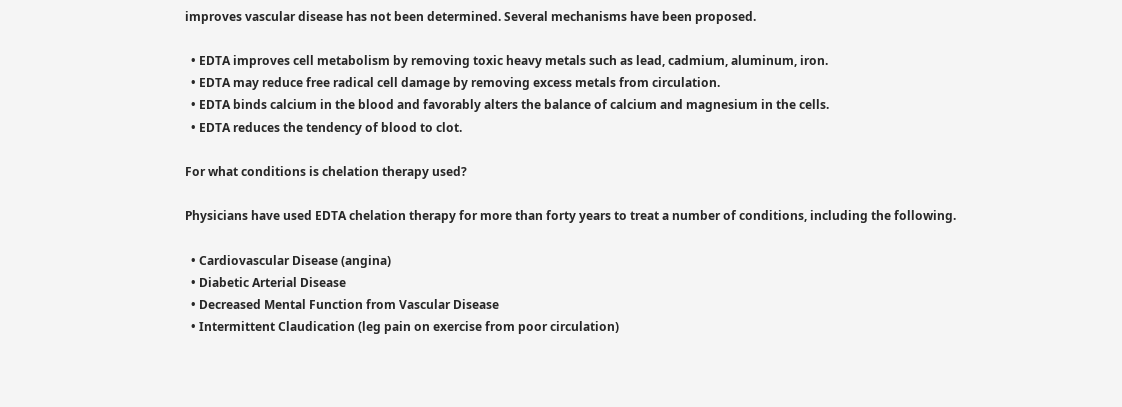improves vascular disease has not been determined. Several mechanisms have been proposed.

  • EDTA improves cell metabolism by removing toxic heavy metals such as lead, cadmium, aluminum, iron.
  • EDTA may reduce free radical cell damage by removing excess metals from circulation.
  • EDTA binds calcium in the blood and favorably alters the balance of calcium and magnesium in the cells.
  • EDTA reduces the tendency of blood to clot.

For what conditions is chelation therapy used?

Physicians have used EDTA chelation therapy for more than forty years to treat a number of conditions, including the following.

  • Cardiovascular Disease (angina)
  • Diabetic Arterial Disease
  • Decreased Mental Function from Vascular Disease
  • Intermittent Claudication (leg pain on exercise from poor circulation)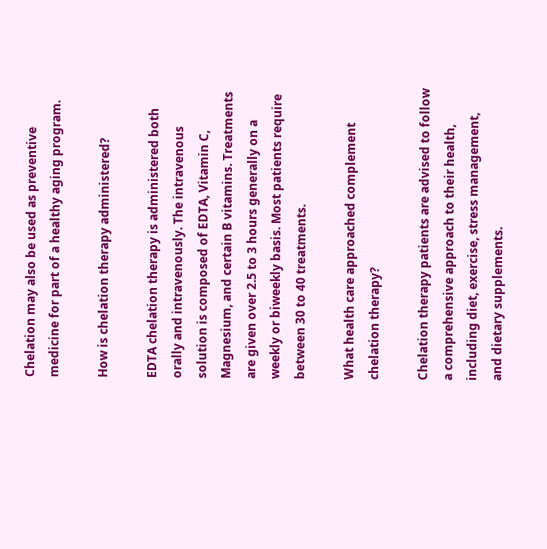Chelation may also be used as preventive medicine for part of a healthy aging program.

How is chelation therapy administered?

EDTA chelation therapy is administered both orally and intravenously. The intravenous solution is composed of EDTA, Vitamin C, Magnesium, and certain B vitamins. Treatments are given over 2.5 to 3 hours generally on a weekly or biweekly basis. Most patients require between 30 to 40 treatments.

What health care approached complement chelation therapy?

Chelation therapy patients are advised to follow a comprehensive approach to their health, including diet, exercise, stress management, and dietary supplements.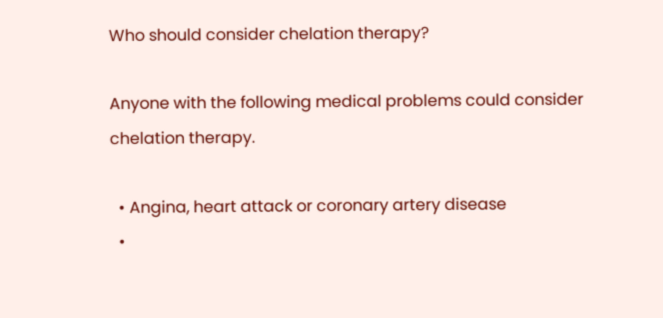Who should consider chelation therapy?

Anyone with the following medical problems could consider chelation therapy.

  • Angina, heart attack or coronary artery disease
  •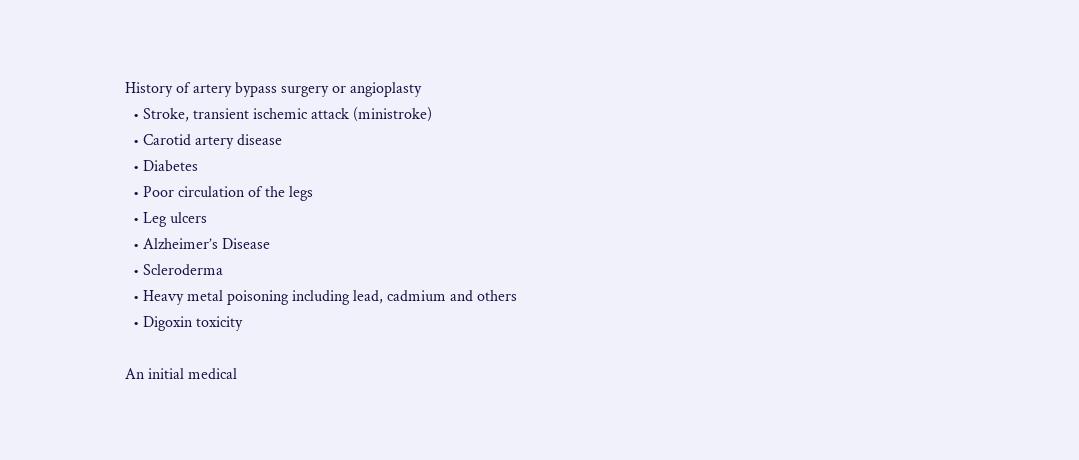History of artery bypass surgery or angioplasty
  • Stroke, transient ischemic attack (ministroke)
  • Carotid artery disease
  • Diabetes
  • Poor circulation of the legs
  • Leg ulcers
  • Alzheimer’s Disease
  • Scleroderma
  • Heavy metal poisoning including lead, cadmium and others
  • Digoxin toxicity

An initial medical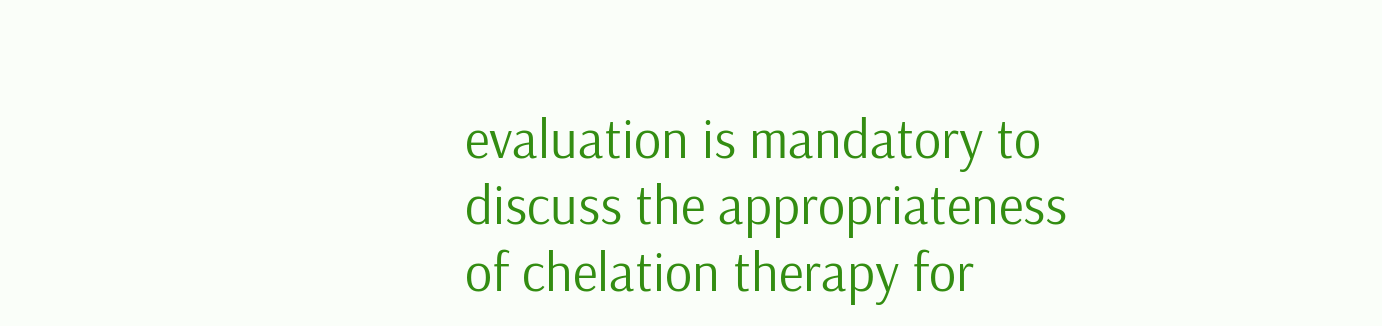evaluation is mandatory to discuss the appropriateness of chelation therapy for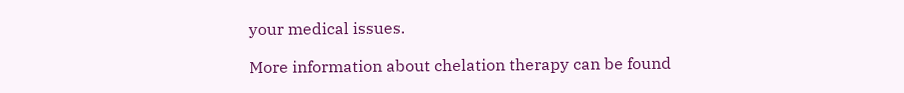your medical issues.

More information about chelation therapy can be found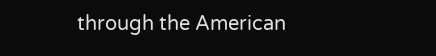through the American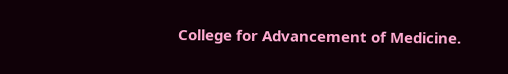College for Advancement of Medicine.